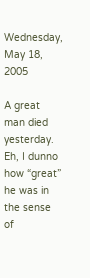Wednesday, May 18, 2005

A great man died yesterday. Eh, I dunno how “great” he was in the sense of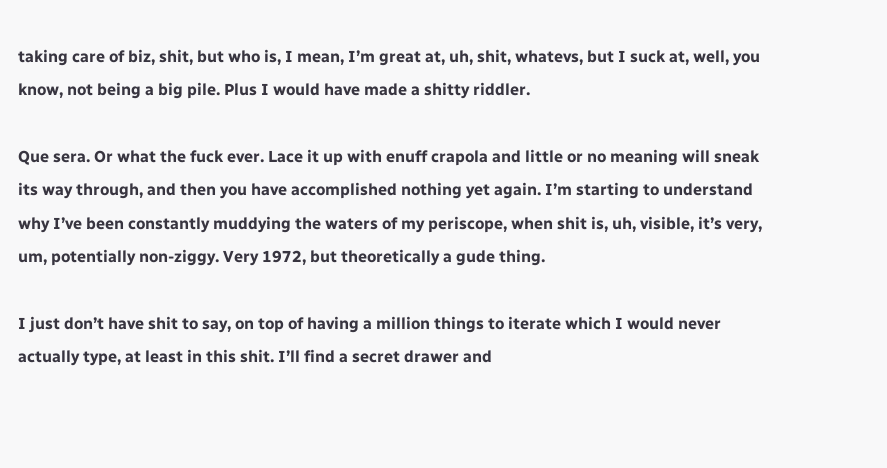taking care of biz, shit, but who is, I mean, I’m great at, uh, shit, whatevs, but I suck at, well, you know, not being a big pile. Plus I would have made a shitty riddler.

Que sera. Or what the fuck ever. Lace it up with enuff crapola and little or no meaning will sneak its way through, and then you have accomplished nothing yet again. I’m starting to understand why I’ve been constantly muddying the waters of my periscope, when shit is, uh, visible, it’s very, um, potentially non-ziggy. Very 1972, but theoretically a gude thing.

I just don’t have shit to say, on top of having a million things to iterate which I would never actually type, at least in this shit. I’ll find a secret drawer and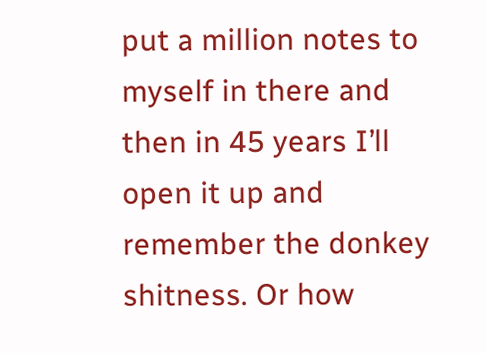put a million notes to myself in there and then in 45 years I’ll open it up and remember the donkey shitness. Or how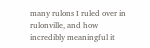many rulons I ruled over in rulonville, and how incredibly meaningful it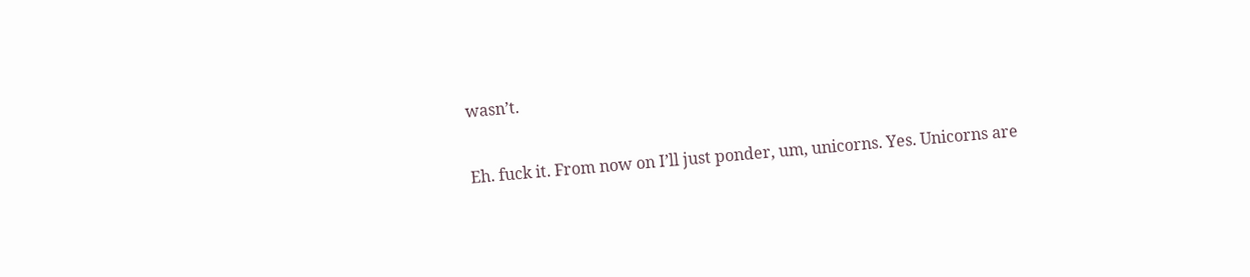wasn’t.

Eh. fuck it. From now on I’ll just ponder, um, unicorns. Yes. Unicorns are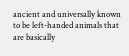ancient and universally known to be left-handed animals that are basically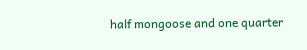half mongoose and one quarter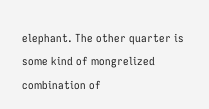elephant. The other quarter is some kind of mongrelized combination of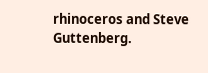rhinoceros and Steve Guttenberg.